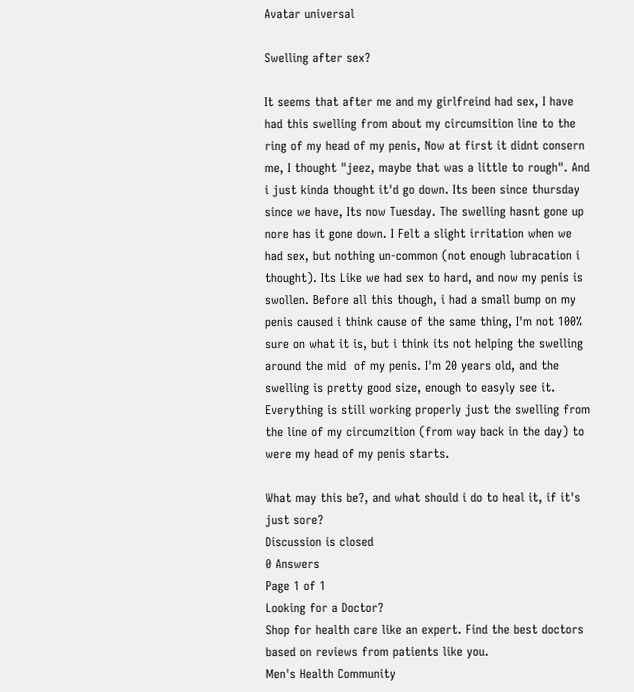Avatar universal

Swelling after sex?

It seems that after me and my girlfreind had sex, I have had this swelling from about my circumsition line to the ring of my head of my penis, Now at first it didnt consern me, I thought "jeez, maybe that was a little to rough". And i just kinda thought it'd go down. Its been since thursday since we have, Its now Tuesday. The swelling hasnt gone up nore has it gone down. I Felt a slight irritation when we had sex, but nothing un-common (not enough lubracation i thought). Its Like we had sex to hard, and now my penis is swollen. Before all this though, i had a small bump on my penis caused i think cause of the same thing, I'm not 100% sure on what it is, but i think its not helping the swelling around the mid  of my penis. I'm 20 years old, and the swelling is pretty good size, enough to easyly see it. Everything is still working properly just the swelling from the line of my circumzition (from way back in the day) to were my head of my penis starts.

What may this be?, and what should i do to heal it, if it's just sore?
Discussion is closed
0 Answers
Page 1 of 1
Looking for a Doctor?
Shop for health care like an expert. Find the best doctors based on reviews from patients like you.
Men's Health Community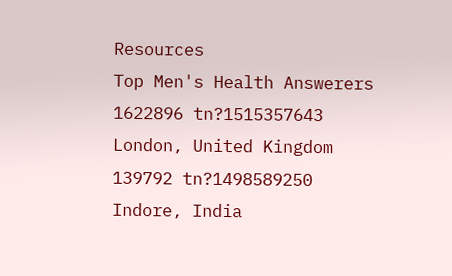Resources
Top Men's Health Answerers
1622896 tn?1515357643
London, United Kingdom
139792 tn?1498589250
Indore, India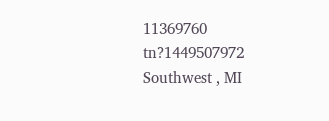11369760 tn?1449507972
Southwest , MI